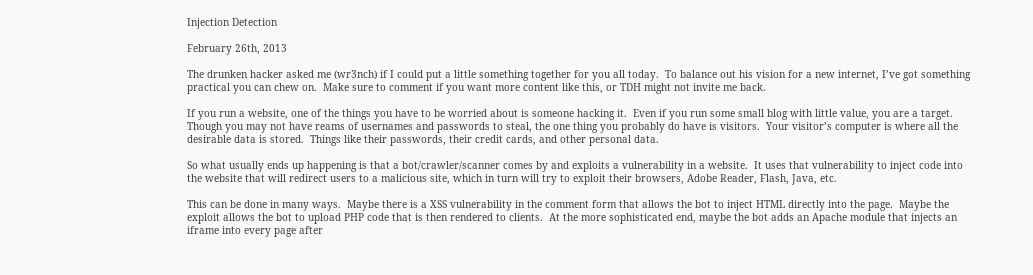Injection Detection

February 26th, 2013

The drunken hacker asked me (wr3nch) if I could put a little something together for you all today.  To balance out his vision for a new internet, I’ve got something practical you can chew on.  Make sure to comment if you want more content like this, or TDH might not invite me back.

If you run a website, one of the things you have to be worried about is someone hacking it.  Even if you run some small blog with little value, you are a target.  Though you may not have reams of usernames and passwords to steal, the one thing you probably do have is visitors.  Your visitor’s computer is where all the desirable data is stored.  Things like their passwords, their credit cards, and other personal data.

So what usually ends up happening is that a bot/crawler/scanner comes by and exploits a vulnerability in a website.  It uses that vulnerability to inject code into the website that will redirect users to a malicious site, which in turn will try to exploit their browsers, Adobe Reader, Flash, Java, etc.

This can be done in many ways.  Maybe there is a XSS vulnerability in the comment form that allows the bot to inject HTML directly into the page.  Maybe the exploit allows the bot to upload PHP code that is then rendered to clients.  At the more sophisticated end, maybe the bot adds an Apache module that injects an iframe into every page after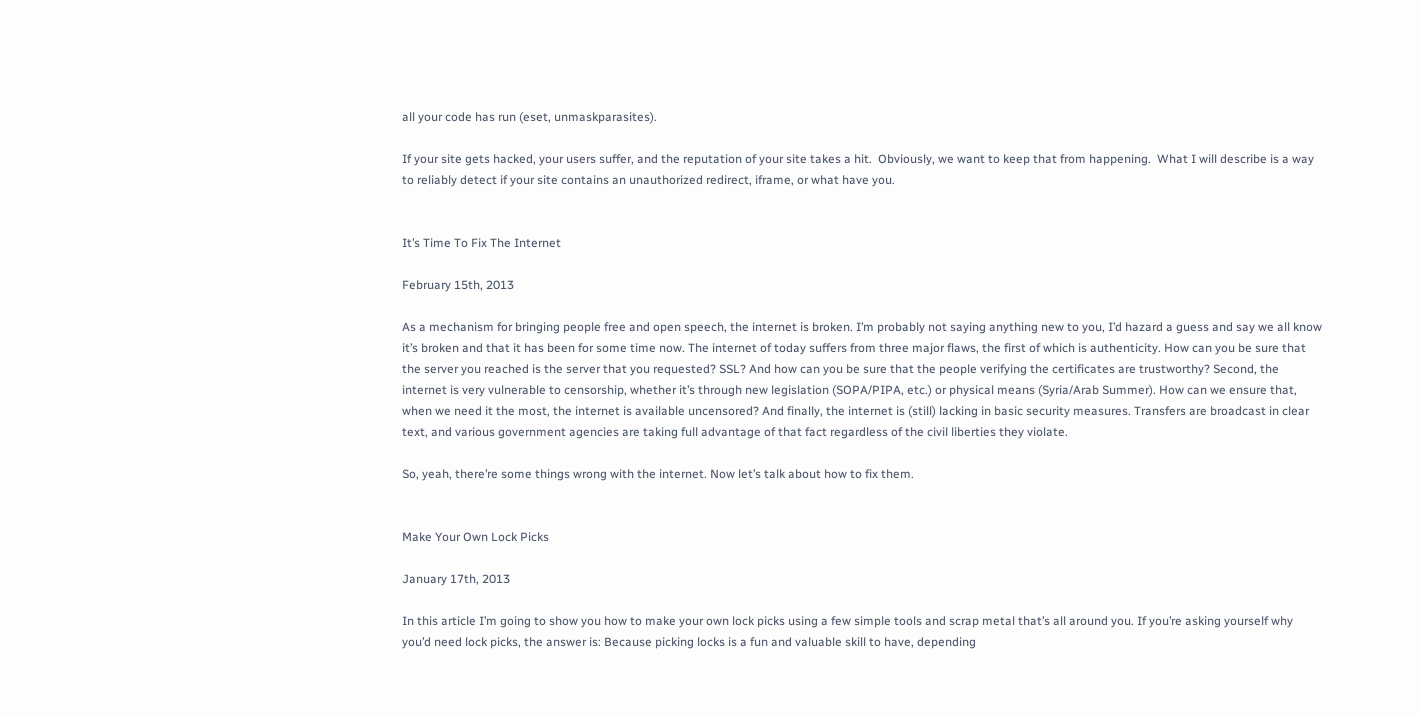all your code has run (eset, unmaskparasites).

If your site gets hacked, your users suffer, and the reputation of your site takes a hit.  Obviously, we want to keep that from happening.  What I will describe is a way to reliably detect if your site contains an unauthorized redirect, iframe, or what have you.


It’s Time To Fix The Internet

February 15th, 2013

As a mechanism for bringing people free and open speech, the internet is broken. I’m probably not saying anything new to you, I’d hazard a guess and say we all know it’s broken and that it has been for some time now. The internet of today suffers from three major flaws, the first of which is authenticity. How can you be sure that the server you reached is the server that you requested? SSL? And how can you be sure that the people verifying the certificates are trustworthy? Second, the internet is very vulnerable to censorship, whether it’s through new legislation (SOPA/PIPA, etc.) or physical means (Syria/Arab Summer). How can we ensure that, when we need it the most, the internet is available uncensored? And finally, the internet is (still) lacking in basic security measures. Transfers are broadcast in clear text, and various government agencies are taking full advantage of that fact regardless of the civil liberties they violate.

So, yeah, there’re some things wrong with the internet. Now let’s talk about how to fix them.


Make Your Own Lock Picks

January 17th, 2013

In this article I’m going to show you how to make your own lock picks using a few simple tools and scrap metal that’s all around you. If you’re asking yourself why you’d need lock picks, the answer is: Because picking locks is a fun and valuable skill to have, depending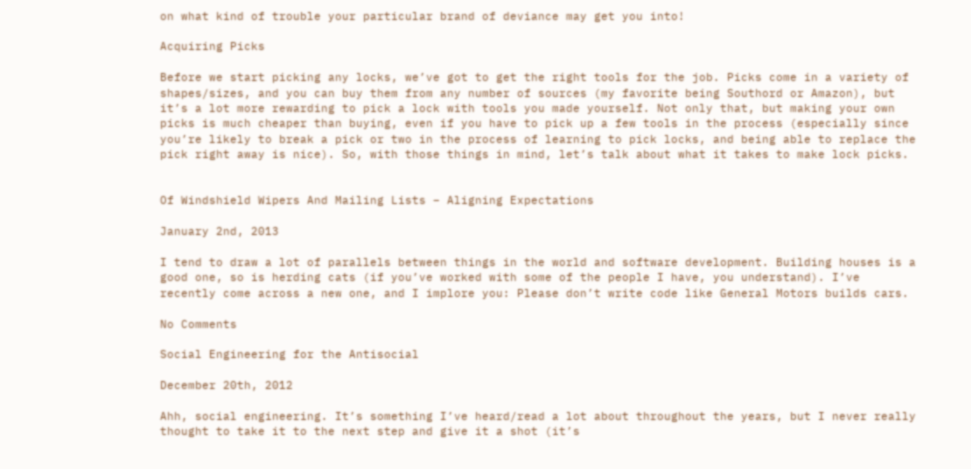on what kind of trouble your particular brand of deviance may get you into!

Acquiring Picks

Before we start picking any locks, we’ve got to get the right tools for the job. Picks come in a variety of shapes/sizes, and you can buy them from any number of sources (my favorite being Southord or Amazon), but it’s a lot more rewarding to pick a lock with tools you made yourself. Not only that, but making your own picks is much cheaper than buying, even if you have to pick up a few tools in the process (especially since you’re likely to break a pick or two in the process of learning to pick locks, and being able to replace the pick right away is nice). So, with those things in mind, let’s talk about what it takes to make lock picks.


Of Windshield Wipers And Mailing Lists – Aligning Expectations

January 2nd, 2013

I tend to draw a lot of parallels between things in the world and software development. Building houses is a good one, so is herding cats (if you’ve worked with some of the people I have, you understand). I’ve recently come across a new one, and I implore you: Please don’t write code like General Motors builds cars.

No Comments

Social Engineering for the Antisocial

December 20th, 2012

Ahh, social engineering. It’s something I’ve heard/read a lot about throughout the years, but I never really thought to take it to the next step and give it a shot (it’s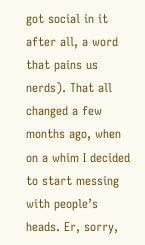got social in it after all, a word that pains us nerds). That all changed a few months ago, when on a whim I decided to start messing with people’s heads. Er, sorry,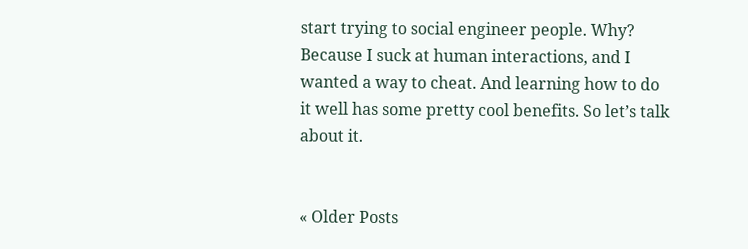start trying to social engineer people. Why? Because I suck at human interactions, and I wanted a way to cheat. And learning how to do it well has some pretty cool benefits. So let’s talk about it.


« Older Posts